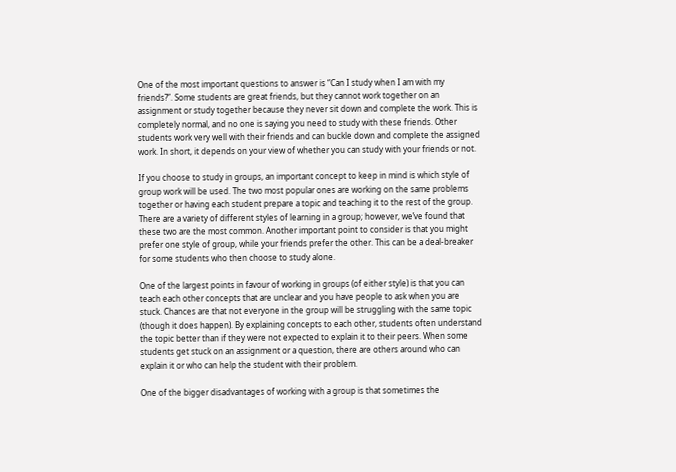One of the most important questions to answer is “Can I study when I am with my friends?”. Some students are great friends, but they cannot work together on an assignment or study together because they never sit down and complete the work. This is completely normal, and no one is saying you need to study with these friends. Other students work very well with their friends and can buckle down and complete the assigned work. In short, it depends on your view of whether you can study with your friends or not.

If you choose to study in groups, an important concept to keep in mind is which style of group work will be used. The two most popular ones are working on the same problems together or having each student prepare a topic and teaching it to the rest of the group. There are a variety of different styles of learning in a group; however, we’ve found that these two are the most common. Another important point to consider is that you might prefer one style of group, while your friends prefer the other. This can be a deal-breaker for some students who then choose to study alone.

One of the largest points in favour of working in groups (of either style) is that you can teach each other concepts that are unclear and you have people to ask when you are stuck. Chances are that not everyone in the group will be struggling with the same topic (though it does happen). By explaining concepts to each other, students often understand the topic better than if they were not expected to explain it to their peers. When some students get stuck on an assignment or a question, there are others around who can explain it or who can help the student with their problem.

One of the bigger disadvantages of working with a group is that sometimes the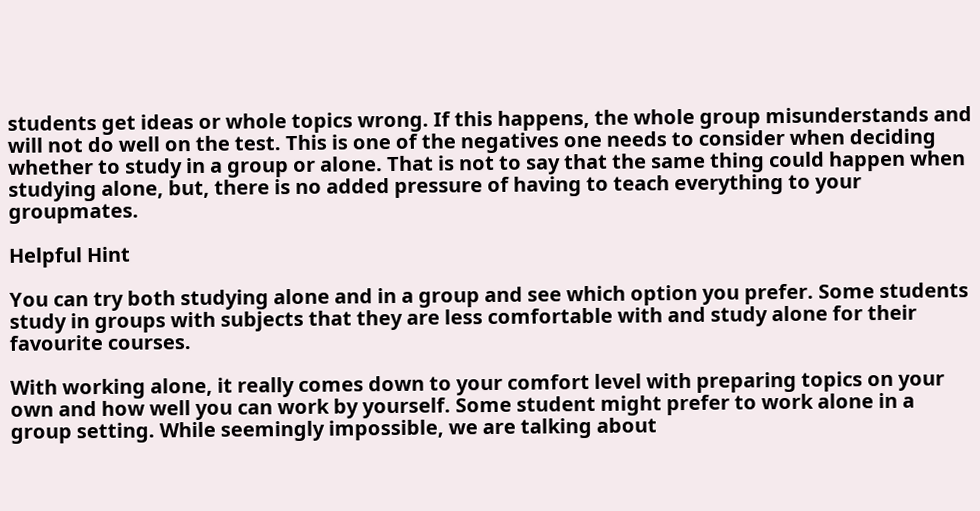students get ideas or whole topics wrong. If this happens, the whole group misunderstands and will not do well on the test. This is one of the negatives one needs to consider when deciding whether to study in a group or alone. That is not to say that the same thing could happen when studying alone, but, there is no added pressure of having to teach everything to your groupmates.

Helpful Hint

You can try both studying alone and in a group and see which option you prefer. Some students study in groups with subjects that they are less comfortable with and study alone for their favourite courses.

With working alone, it really comes down to your comfort level with preparing topics on your own and how well you can work by yourself. Some student might prefer to work alone in a group setting. While seemingly impossible, we are talking about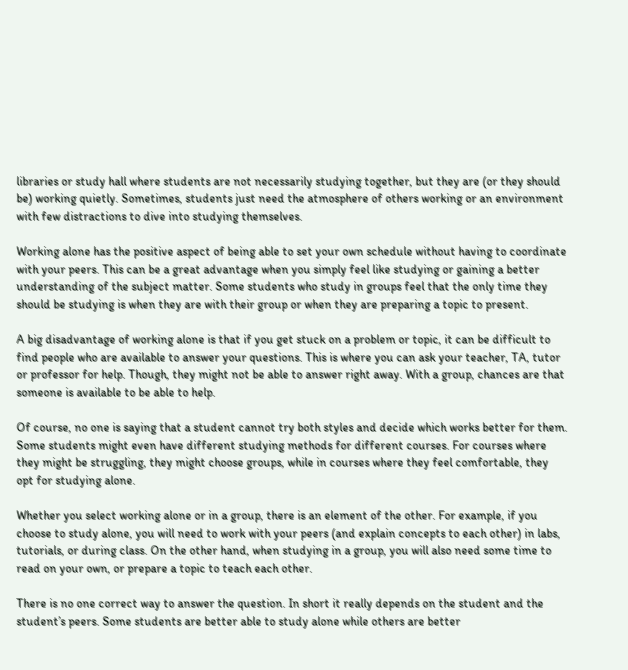libraries or study hall where students are not necessarily studying together, but they are (or they should be) working quietly. Sometimes, students just need the atmosphere of others working or an environment with few distractions to dive into studying themselves.

Working alone has the positive aspect of being able to set your own schedule without having to coordinate with your peers. This can be a great advantage when you simply feel like studying or gaining a better understanding of the subject matter. Some students who study in groups feel that the only time they should be studying is when they are with their group or when they are preparing a topic to present.

A big disadvantage of working alone is that if you get stuck on a problem or topic, it can be difficult to find people who are available to answer your questions. This is where you can ask your teacher, TA, tutor or professor for help. Though, they might not be able to answer right away. With a group, chances are that someone is available to be able to help.

Of course, no one is saying that a student cannot try both styles and decide which works better for them. Some students might even have different studying methods for different courses. For courses where they might be struggling, they might choose groups, while in courses where they feel comfortable, they opt for studying alone.

Whether you select working alone or in a group, there is an element of the other. For example, if you choose to study alone, you will need to work with your peers (and explain concepts to each other) in labs, tutorials, or during class. On the other hand, when studying in a group, you will also need some time to read on your own, or prepare a topic to teach each other.

There is no one correct way to answer the question. In short it really depends on the student and the student’s peers. Some students are better able to study alone while others are better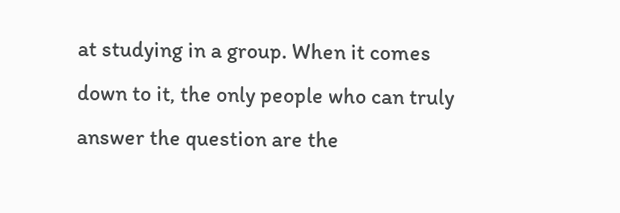at studying in a group. When it comes down to it, the only people who can truly answer the question are the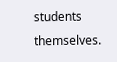students themselves.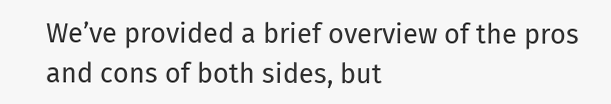We’ve provided a brief overview of the pros and cons of both sides, but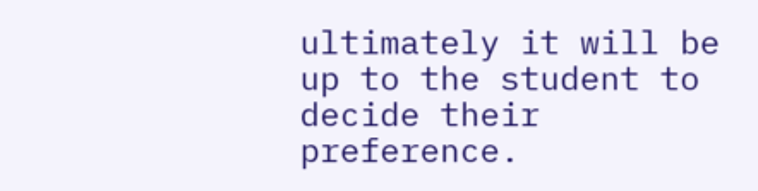ultimately it will be up to the student to decide their preference.